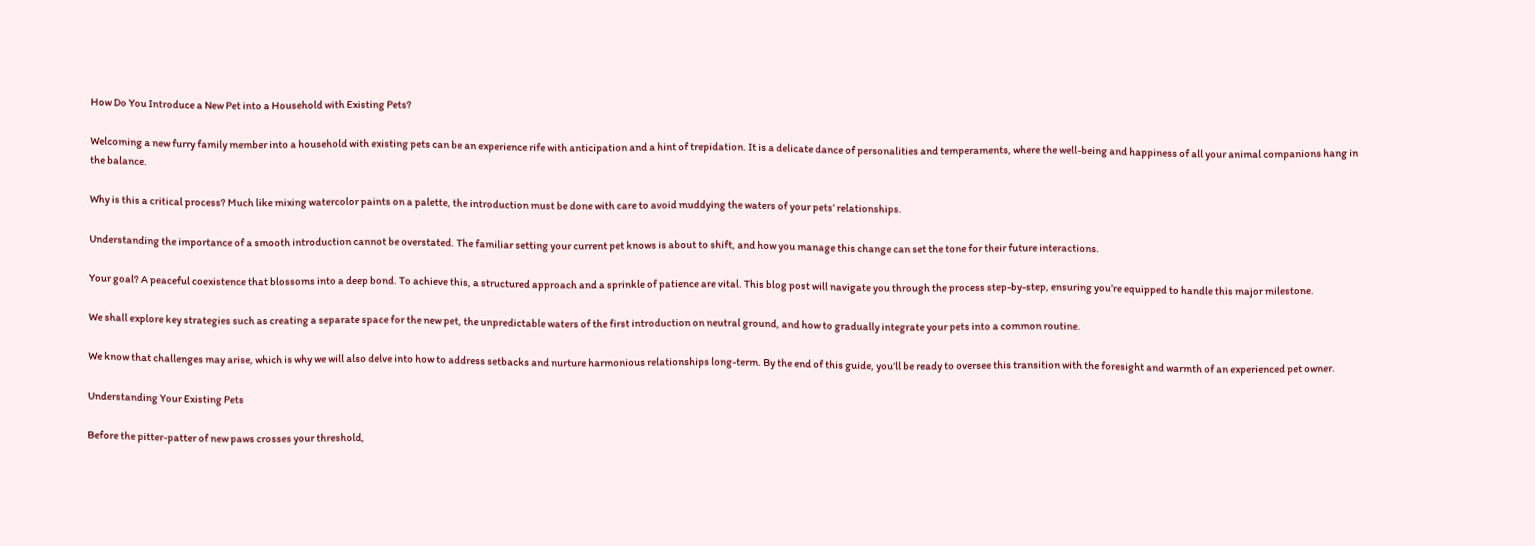How Do You Introduce a New Pet into a Household with Existing Pets?

Welcoming a new furry family member into a household with existing pets can be an experience rife with anticipation and a hint of trepidation. It is a delicate dance of personalities and temperaments, where the well-being and happiness of all your animal companions hang in the balance.

Why is this a critical process? Much like mixing watercolor paints on a palette, the introduction must be done with care to avoid muddying the waters of your pets’ relationships.

Understanding the importance of a smooth introduction cannot be overstated. The familiar setting your current pet knows is about to shift, and how you manage this change can set the tone for their future interactions.

Your goal? A peaceful coexistence that blossoms into a deep bond. To achieve this, a structured approach and a sprinkle of patience are vital. This blog post will navigate you through the process step-by-step, ensuring you’re equipped to handle this major milestone.

We shall explore key strategies such as creating a separate space for the new pet, the unpredictable waters of the first introduction on neutral ground, and how to gradually integrate your pets into a common routine.

We know that challenges may arise, which is why we will also delve into how to address setbacks and nurture harmonious relationships long-term. By the end of this guide, you’ll be ready to oversee this transition with the foresight and warmth of an experienced pet owner.

Understanding Your Existing Pets

Before the pitter-patter of new paws crosses your threshold,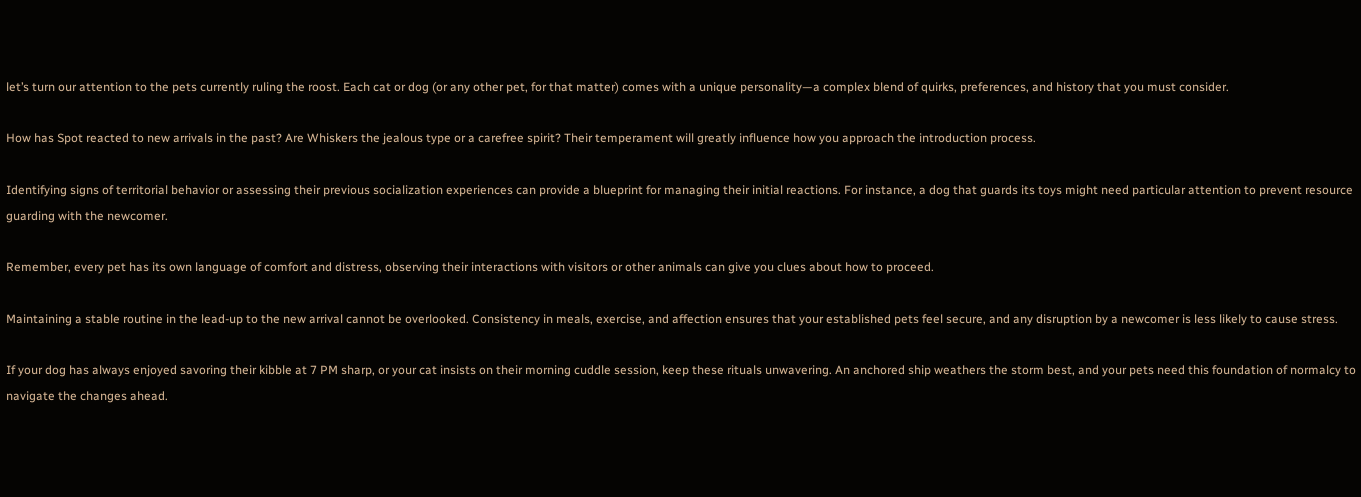let’s turn our attention to the pets currently ruling the roost. Each cat or dog (or any other pet, for that matter) comes with a unique personality—a complex blend of quirks, preferences, and history that you must consider.

How has Spot reacted to new arrivals in the past? Are Whiskers the jealous type or a carefree spirit? Their temperament will greatly influence how you approach the introduction process.

Identifying signs of territorial behavior or assessing their previous socialization experiences can provide a blueprint for managing their initial reactions. For instance, a dog that guards its toys might need particular attention to prevent resource guarding with the newcomer.

Remember, every pet has its own language of comfort and distress, observing their interactions with visitors or other animals can give you clues about how to proceed.

Maintaining a stable routine in the lead-up to the new arrival cannot be overlooked. Consistency in meals, exercise, and affection ensures that your established pets feel secure, and any disruption by a newcomer is less likely to cause stress.

If your dog has always enjoyed savoring their kibble at 7 PM sharp, or your cat insists on their morning cuddle session, keep these rituals unwavering. An anchored ship weathers the storm best, and your pets need this foundation of normalcy to navigate the changes ahead.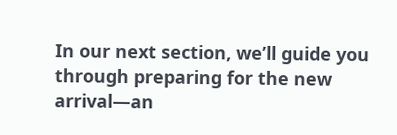In our next section, we’ll guide you through preparing for the new arrival—an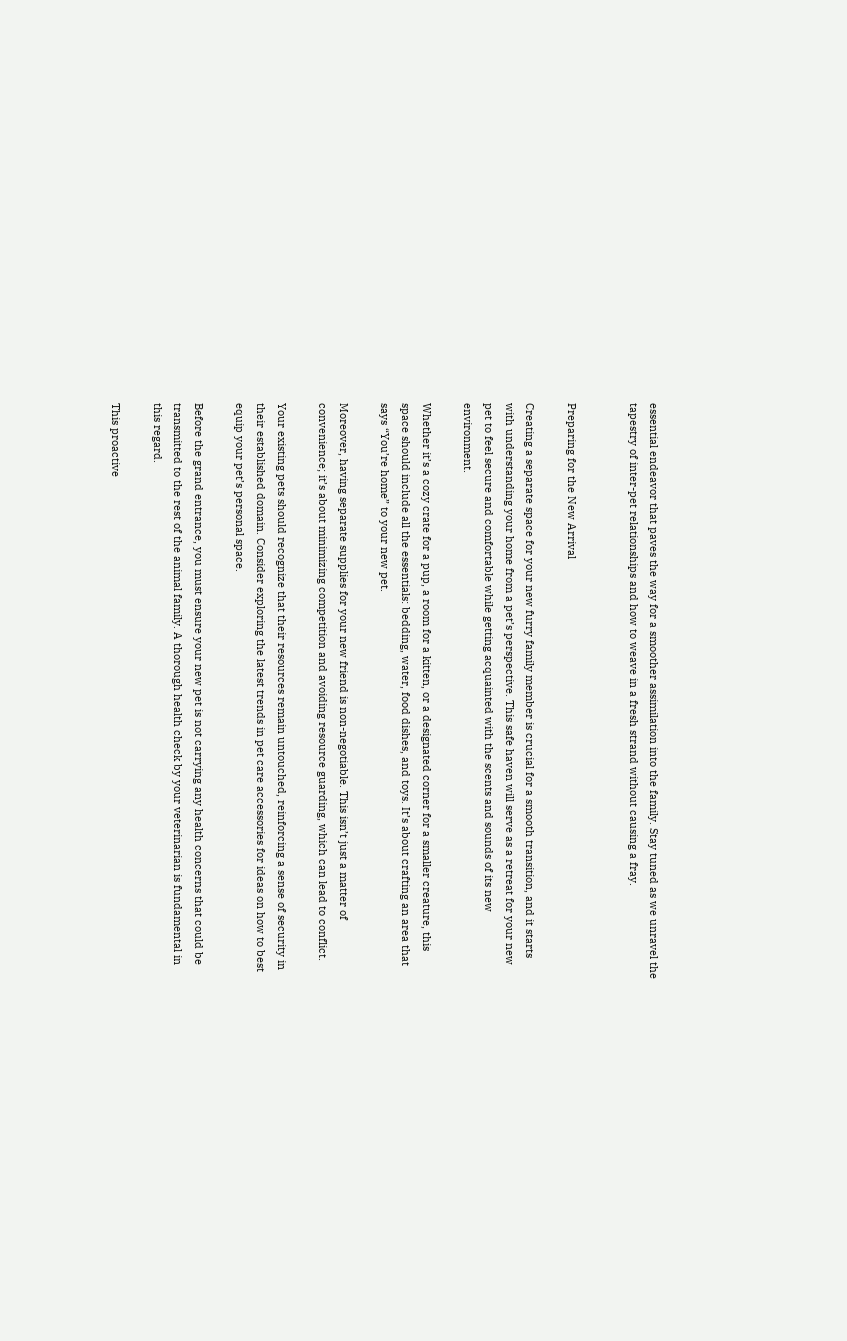essential endeavor that paves the way for a smoother assimilation into the family. Stay tuned as we unravel the tapestry of inter-pet relationships and how to weave in a fresh strand without causing a fray.


Preparing for the New Arrival

Creating a separate space for your new furry family member is crucial for a smooth transition, and it starts with understanding your home from a pet’s perspective. This safe haven will serve as a retreat for your new pet to feel secure and comfortable while getting acquainted with the scents and sounds of its new environment.

Whether it’s a cozy crate for a pup, a room for a kitten, or a designated corner for a smaller creature, this space should include all the essentials: bedding, water, food dishes, and toys. It’s about crafting an area that says “You’re home” to your new pet.

Moreover, having separate supplies for your new friend is non-negotiable. This isn’t just a matter of convenience; it’s about minimizing competition and avoiding resource guarding, which can lead to conflict.

Your existing pets should recognize that their resources remain untouched, reinforcing a sense of security in their established domain. Consider exploring the latest trends in pet care accessories for ideas on how to best equip your pet’s personal space.

Before the grand entrance, you must ensure your new pet is not carrying any health concerns that could be transmitted to the rest of the animal family. A thorough health check by your veterinarian is fundamental in this regard.

This proactive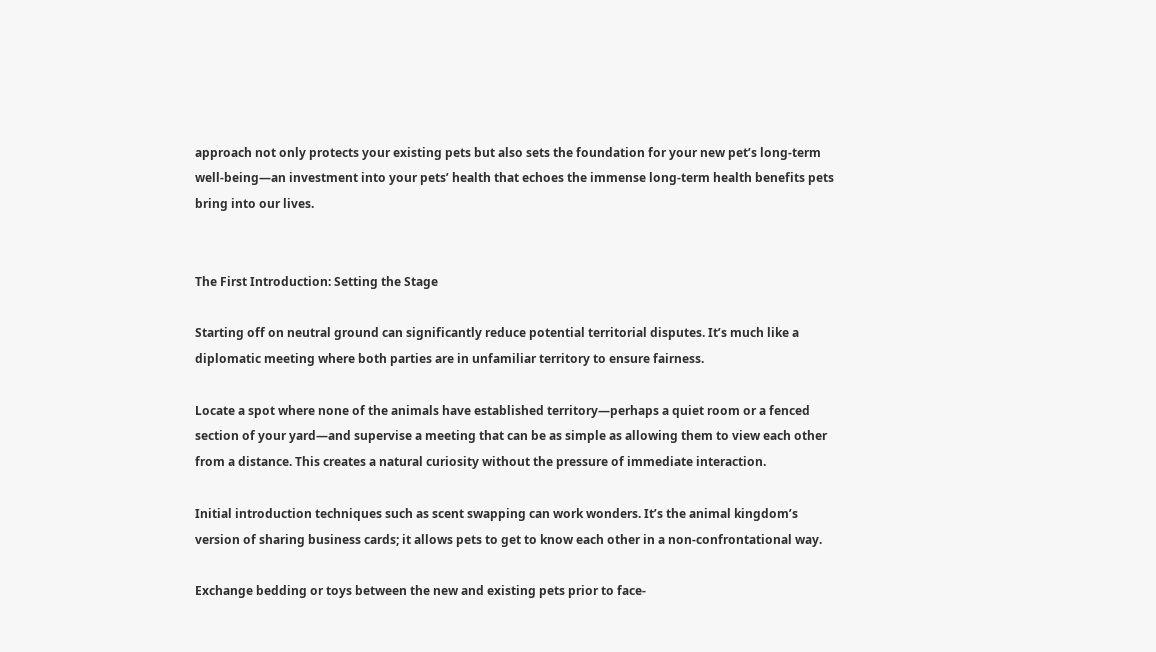approach not only protects your existing pets but also sets the foundation for your new pet’s long-term well-being—an investment into your pets’ health that echoes the immense long-term health benefits pets bring into our lives.


The First Introduction: Setting the Stage

Starting off on neutral ground can significantly reduce potential territorial disputes. It’s much like a diplomatic meeting where both parties are in unfamiliar territory to ensure fairness.

Locate a spot where none of the animals have established territory—perhaps a quiet room or a fenced section of your yard—and supervise a meeting that can be as simple as allowing them to view each other from a distance. This creates a natural curiosity without the pressure of immediate interaction.

Initial introduction techniques such as scent swapping can work wonders. It’s the animal kingdom’s version of sharing business cards; it allows pets to get to know each other in a non-confrontational way.

Exchange bedding or toys between the new and existing pets prior to face-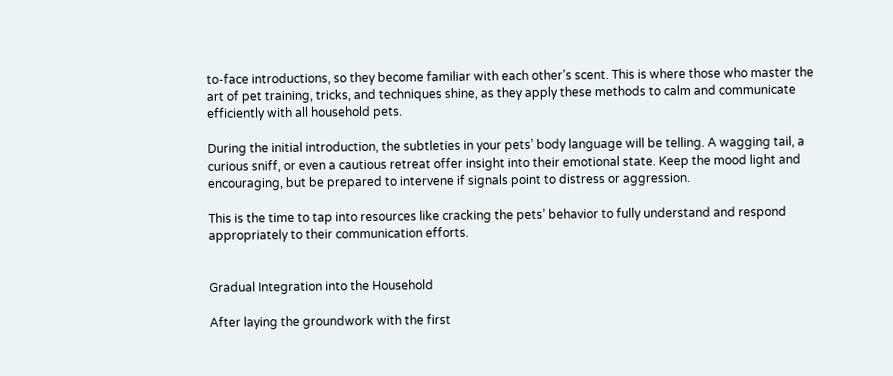to-face introductions, so they become familiar with each other’s scent. This is where those who master the art of pet training, tricks, and techniques shine, as they apply these methods to calm and communicate efficiently with all household pets.

During the initial introduction, the subtleties in your pets’ body language will be telling. A wagging tail, a curious sniff, or even a cautious retreat offer insight into their emotional state. Keep the mood light and encouraging, but be prepared to intervene if signals point to distress or aggression.

This is the time to tap into resources like cracking the pets’ behavior to fully understand and respond appropriately to their communication efforts.


Gradual Integration into the Household

After laying the groundwork with the first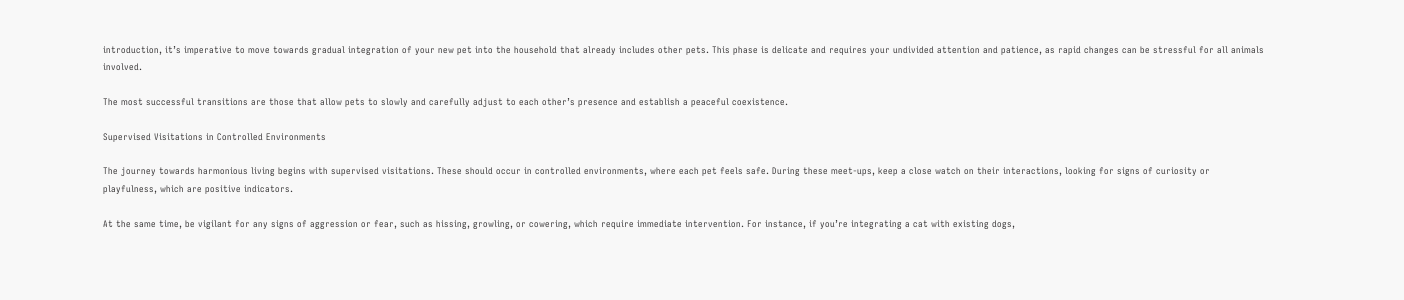introduction, it’s imperative to move towards gradual integration of your new pet into the household that already includes other pets. This phase is delicate and requires your undivided attention and patience, as rapid changes can be stressful for all animals involved.

The most successful transitions are those that allow pets to slowly and carefully adjust to each other’s presence and establish a peaceful coexistence.

Supervised Visitations in Controlled Environments

The journey towards harmonious living begins with supervised visitations. These should occur in controlled environments, where each pet feels safe. During these meet-ups, keep a close watch on their interactions, looking for signs of curiosity or playfulness, which are positive indicators.

At the same time, be vigilant for any signs of aggression or fear, such as hissing, growling, or cowering, which require immediate intervention. For instance, if you’re integrating a cat with existing dogs,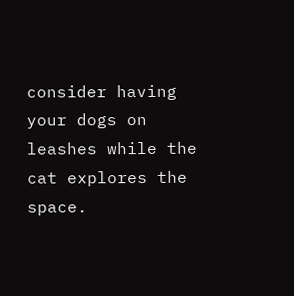consider having your dogs on leashes while the cat explores the space.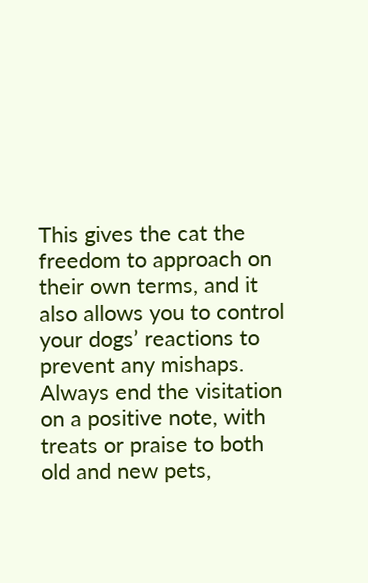This gives the cat the freedom to approach on their own terms, and it also allows you to control your dogs’ reactions to prevent any mishaps. Always end the visitation on a positive note, with treats or praise to both old and new pets,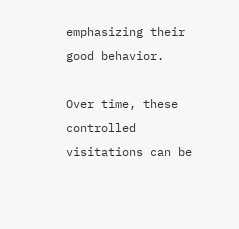emphasizing their good behavior.

Over time, these controlled visitations can be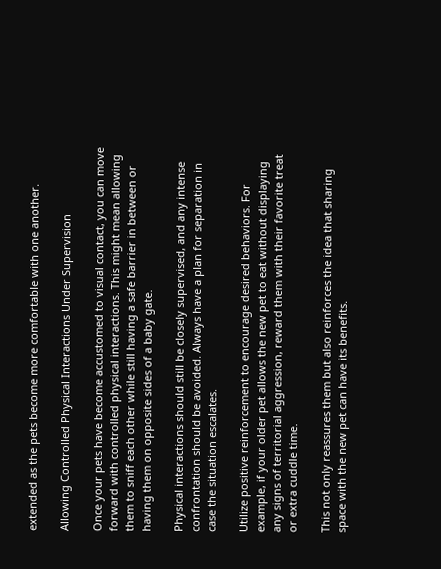extended as the pets become more comfortable with one another.

Allowing Controlled Physical Interactions Under Supervision

Once your pets have become accustomed to visual contact, you can move forward with controlled physical interactions. This might mean allowing them to sniff each other while still having a safe barrier in between or having them on opposite sides of a baby gate.

Physical interactions should still be closely supervised, and any intense confrontation should be avoided. Always have a plan for separation in case the situation escalates.

Utilize positive reinforcement to encourage desired behaviors. For example, if your older pet allows the new pet to eat without displaying any signs of territorial aggression, reward them with their favorite treat or extra cuddle time.

This not only reassures them but also reinforces the idea that sharing space with the new pet can have its benefits.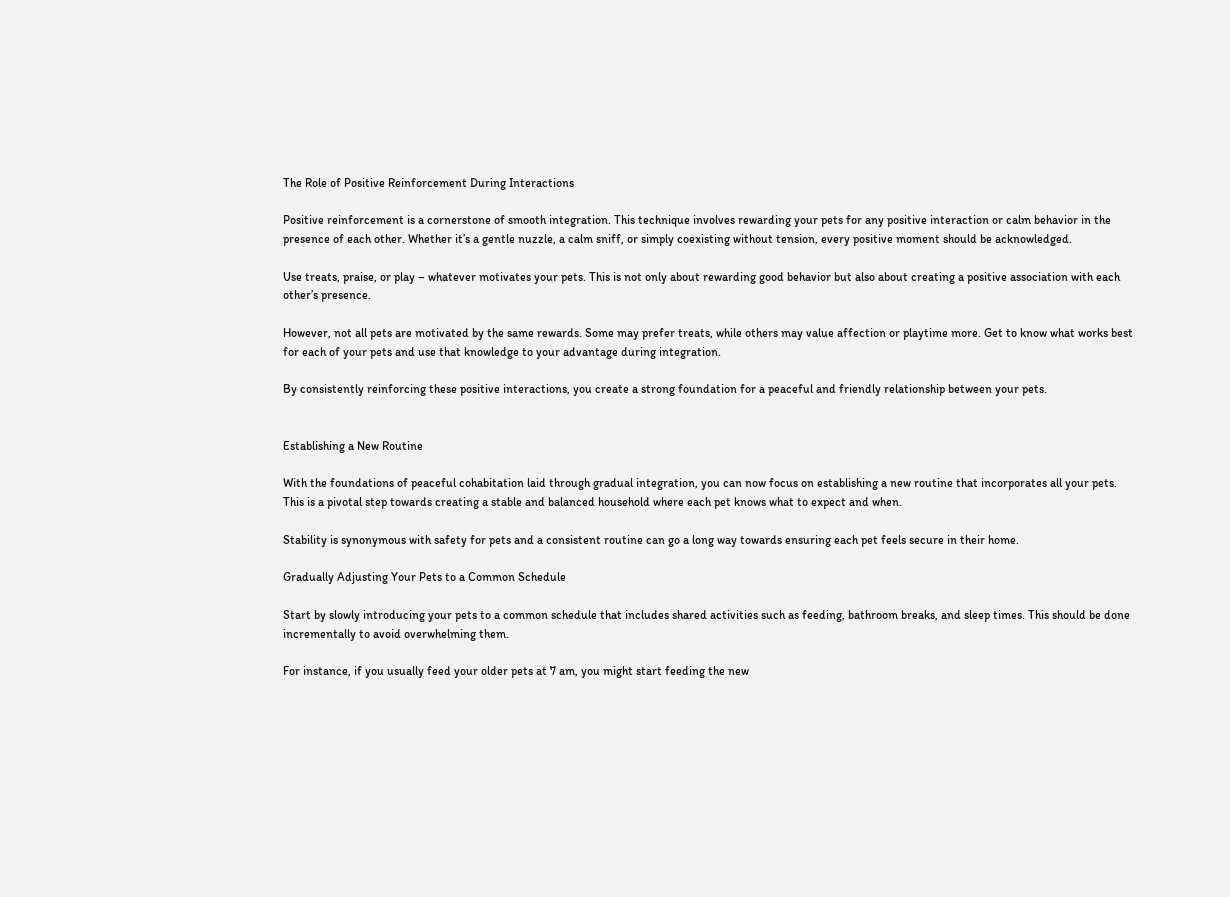The Role of Positive Reinforcement During Interactions

Positive reinforcement is a cornerstone of smooth integration. This technique involves rewarding your pets for any positive interaction or calm behavior in the presence of each other. Whether it’s a gentle nuzzle, a calm sniff, or simply coexisting without tension, every positive moment should be acknowledged.

Use treats, praise, or play – whatever motivates your pets. This is not only about rewarding good behavior but also about creating a positive association with each other’s presence.

However, not all pets are motivated by the same rewards. Some may prefer treats, while others may value affection or playtime more. Get to know what works best for each of your pets and use that knowledge to your advantage during integration.

By consistently reinforcing these positive interactions, you create a strong foundation for a peaceful and friendly relationship between your pets.


Establishing a New Routine

With the foundations of peaceful cohabitation laid through gradual integration, you can now focus on establishing a new routine that incorporates all your pets. This is a pivotal step towards creating a stable and balanced household where each pet knows what to expect and when.

Stability is synonymous with safety for pets and a consistent routine can go a long way towards ensuring each pet feels secure in their home.

Gradually Adjusting Your Pets to a Common Schedule

Start by slowly introducing your pets to a common schedule that includes shared activities such as feeding, bathroom breaks, and sleep times. This should be done incrementally to avoid overwhelming them.

For instance, if you usually feed your older pets at 7 am, you might start feeding the new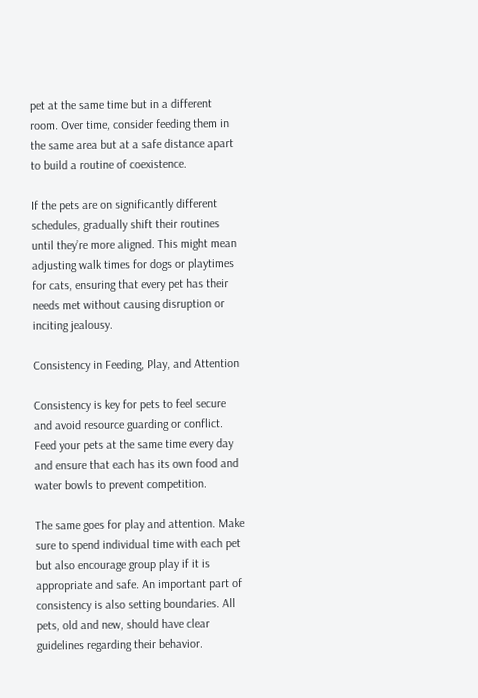pet at the same time but in a different room. Over time, consider feeding them in the same area but at a safe distance apart to build a routine of coexistence.

If the pets are on significantly different schedules, gradually shift their routines until they’re more aligned. This might mean adjusting walk times for dogs or playtimes for cats, ensuring that every pet has their needs met without causing disruption or inciting jealousy.

Consistency in Feeding, Play, and Attention

Consistency is key for pets to feel secure and avoid resource guarding or conflict. Feed your pets at the same time every day and ensure that each has its own food and water bowls to prevent competition.

The same goes for play and attention. Make sure to spend individual time with each pet but also encourage group play if it is appropriate and safe. An important part of consistency is also setting boundaries. All pets, old and new, should have clear guidelines regarding their behavior.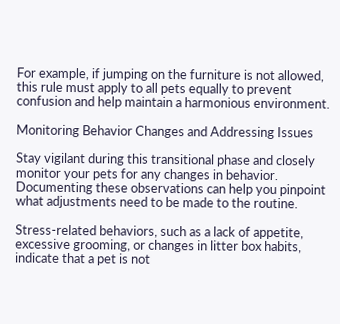For example, if jumping on the furniture is not allowed, this rule must apply to all pets equally to prevent confusion and help maintain a harmonious environment.

Monitoring Behavior Changes and Addressing Issues

Stay vigilant during this transitional phase and closely monitor your pets for any changes in behavior. Documenting these observations can help you pinpoint what adjustments need to be made to the routine.

Stress-related behaviors, such as a lack of appetite, excessive grooming, or changes in litter box habits, indicate that a pet is not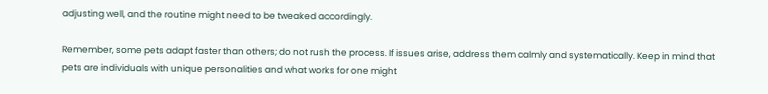adjusting well, and the routine might need to be tweaked accordingly.

Remember, some pets adapt faster than others; do not rush the process. If issues arise, address them calmly and systematically. Keep in mind that pets are individuals with unique personalities and what works for one might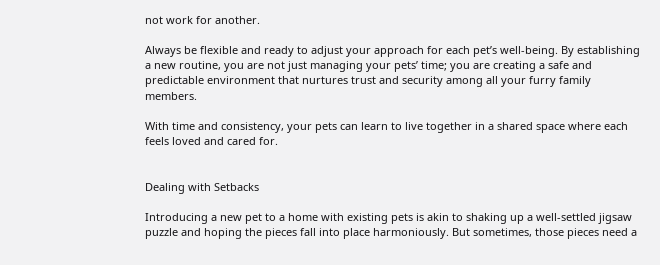not work for another.

Always be flexible and ready to adjust your approach for each pet’s well-being. By establishing a new routine, you are not just managing your pets’ time; you are creating a safe and predictable environment that nurtures trust and security among all your furry family members.

With time and consistency, your pets can learn to live together in a shared space where each feels loved and cared for.


Dealing with Setbacks

Introducing a new pet to a home with existing pets is akin to shaking up a well-settled jigsaw puzzle and hoping the pieces fall into place harmoniously. But sometimes, those pieces need a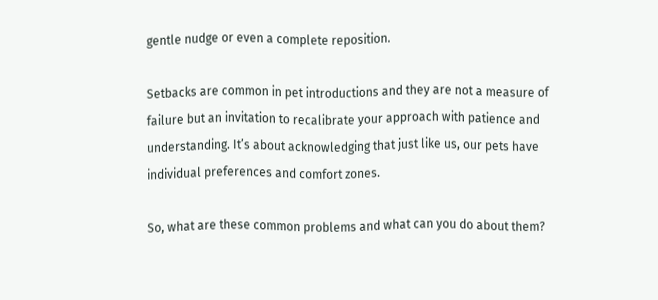gentle nudge or even a complete reposition.

Setbacks are common in pet introductions and they are not a measure of failure but an invitation to recalibrate your approach with patience and understanding. It’s about acknowledging that just like us, our pets have individual preferences and comfort zones.

So, what are these common problems and what can you do about them?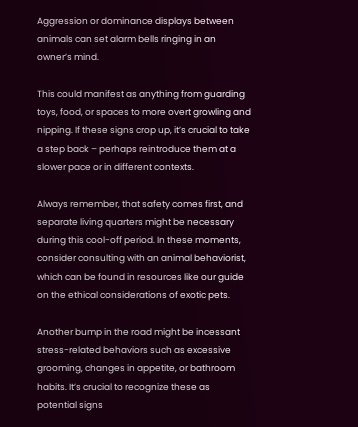Aggression or dominance displays between animals can set alarm bells ringing in an owner’s mind.

This could manifest as anything from guarding toys, food, or spaces to more overt growling and nipping. If these signs crop up, it’s crucial to take a step back – perhaps reintroduce them at a slower pace or in different contexts.

Always remember, that safety comes first, and separate living quarters might be necessary during this cool-off period. In these moments, consider consulting with an animal behaviorist, which can be found in resources like our guide on the ethical considerations of exotic pets.

Another bump in the road might be incessant stress-related behaviors such as excessive grooming, changes in appetite, or bathroom habits. It’s crucial to recognize these as potential signs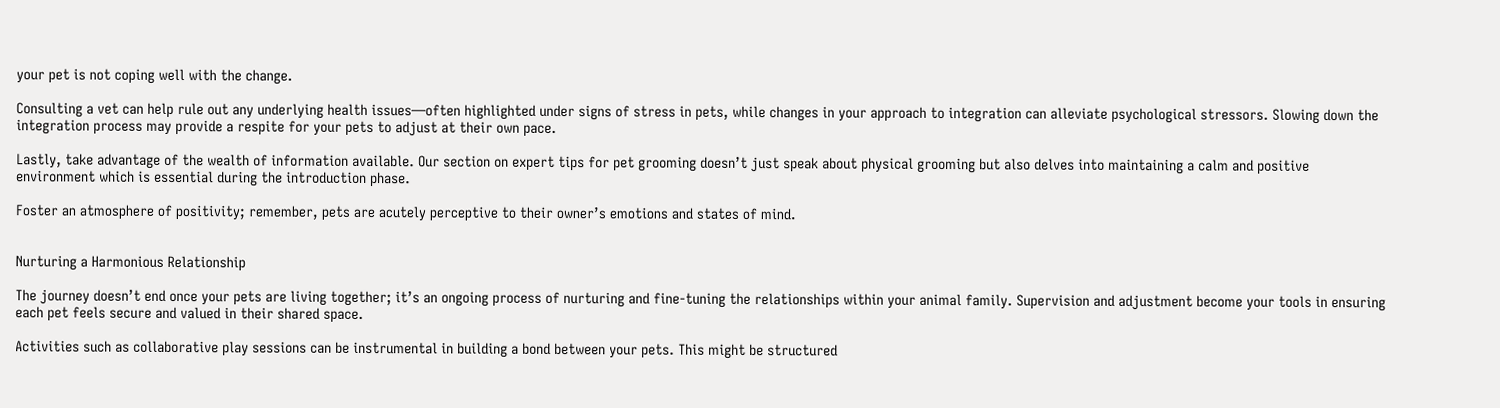your pet is not coping well with the change.

Consulting a vet can help rule out any underlying health issues—often highlighted under signs of stress in pets, while changes in your approach to integration can alleviate psychological stressors. Slowing down the integration process may provide a respite for your pets to adjust at their own pace.

Lastly, take advantage of the wealth of information available. Our section on expert tips for pet grooming doesn’t just speak about physical grooming but also delves into maintaining a calm and positive environment which is essential during the introduction phase.

Foster an atmosphere of positivity; remember, pets are acutely perceptive to their owner’s emotions and states of mind.


Nurturing a Harmonious Relationship

The journey doesn’t end once your pets are living together; it’s an ongoing process of nurturing and fine-tuning the relationships within your animal family. Supervision and adjustment become your tools in ensuring each pet feels secure and valued in their shared space.

Activities such as collaborative play sessions can be instrumental in building a bond between your pets. This might be structured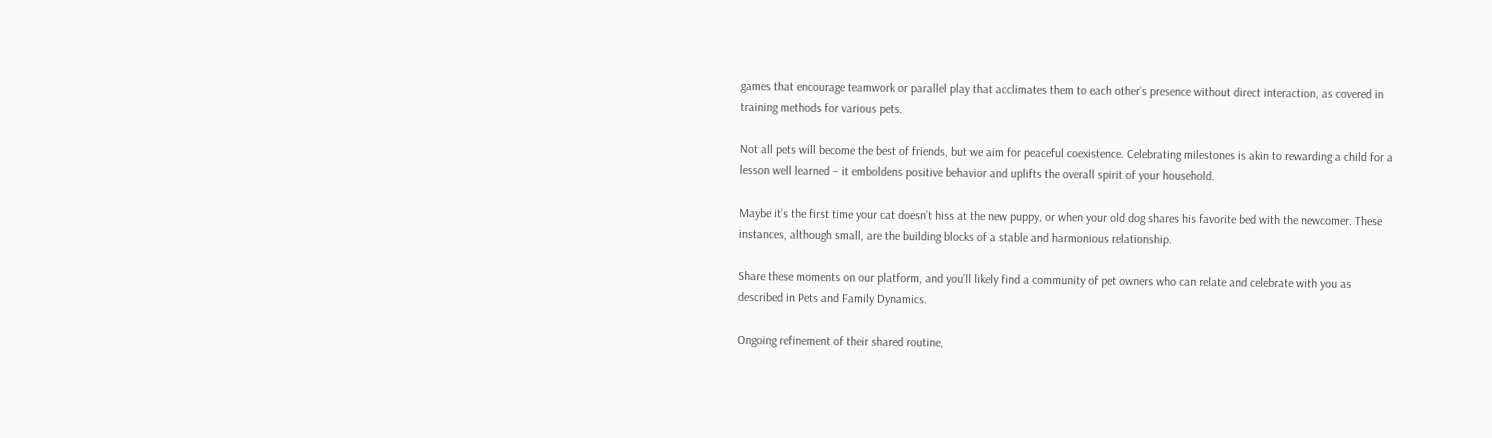games that encourage teamwork or parallel play that acclimates them to each other’s presence without direct interaction, as covered in training methods for various pets.

Not all pets will become the best of friends, but we aim for peaceful coexistence. Celebrating milestones is akin to rewarding a child for a lesson well learned – it emboldens positive behavior and uplifts the overall spirit of your household.

Maybe it’s the first time your cat doesn’t hiss at the new puppy, or when your old dog shares his favorite bed with the newcomer. These instances, although small, are the building blocks of a stable and harmonious relationship.

Share these moments on our platform, and you’ll likely find a community of pet owners who can relate and celebrate with you as described in Pets and Family Dynamics.

Ongoing refinement of their shared routine,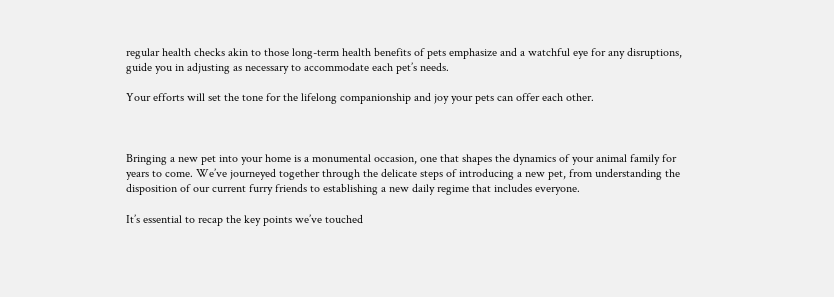regular health checks akin to those long-term health benefits of pets emphasize and a watchful eye for any disruptions, guide you in adjusting as necessary to accommodate each pet’s needs.

Your efforts will set the tone for the lifelong companionship and joy your pets can offer each other.



Bringing a new pet into your home is a monumental occasion, one that shapes the dynamics of your animal family for years to come. We’ve journeyed together through the delicate steps of introducing a new pet, from understanding the disposition of our current furry friends to establishing a new daily regime that includes everyone.

It’s essential to recap the key points we’ve touched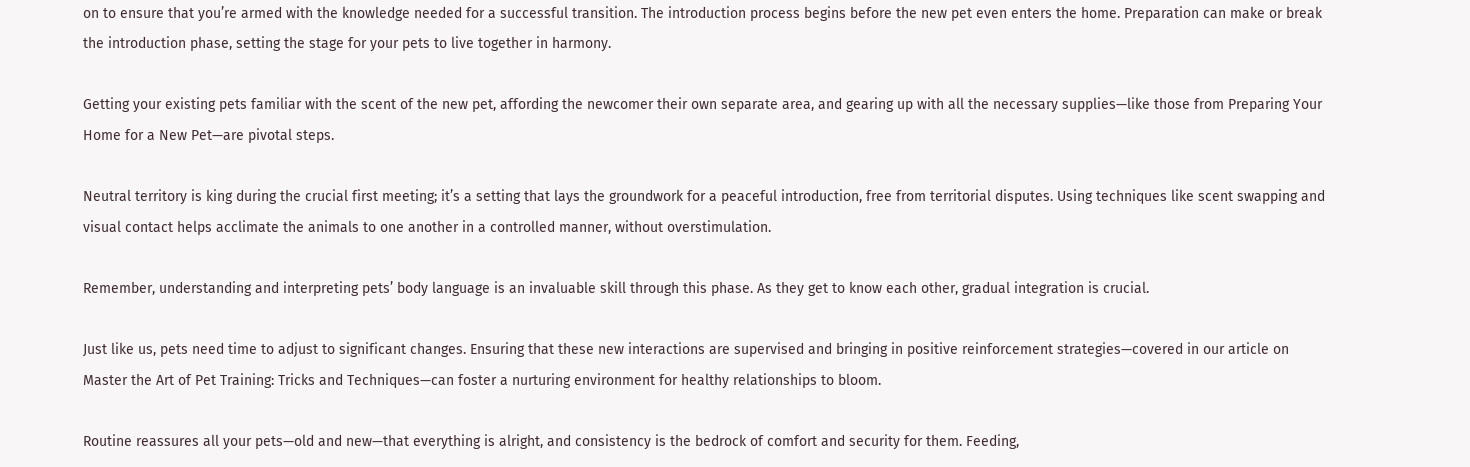on to ensure that you’re armed with the knowledge needed for a successful transition. The introduction process begins before the new pet even enters the home. Preparation can make or break the introduction phase, setting the stage for your pets to live together in harmony.

Getting your existing pets familiar with the scent of the new pet, affording the newcomer their own separate area, and gearing up with all the necessary supplies—like those from Preparing Your Home for a New Pet—are pivotal steps.

Neutral territory is king during the crucial first meeting; it’s a setting that lays the groundwork for a peaceful introduction, free from territorial disputes. Using techniques like scent swapping and visual contact helps acclimate the animals to one another in a controlled manner, without overstimulation.

Remember, understanding and interpreting pets’ body language is an invaluable skill through this phase. As they get to know each other, gradual integration is crucial.

Just like us, pets need time to adjust to significant changes. Ensuring that these new interactions are supervised and bringing in positive reinforcement strategies—covered in our article on Master the Art of Pet Training: Tricks and Techniques—can foster a nurturing environment for healthy relationships to bloom.

Routine reassures all your pets—old and new—that everything is alright, and consistency is the bedrock of comfort and security for them. Feeding,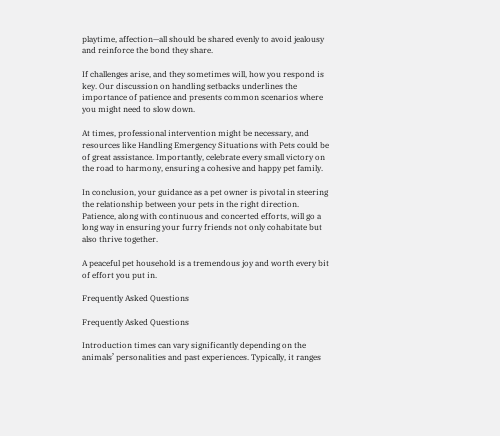playtime, affection—all should be shared evenly to avoid jealousy and reinforce the bond they share.

If challenges arise, and they sometimes will, how you respond is key. Our discussion on handling setbacks underlines the importance of patience and presents common scenarios where you might need to slow down.

At times, professional intervention might be necessary, and resources like Handling Emergency Situations with Pets could be of great assistance. Importantly, celebrate every small victory on the road to harmony, ensuring a cohesive and happy pet family.

In conclusion, your guidance as a pet owner is pivotal in steering the relationship between your pets in the right direction. Patience, along with continuous and concerted efforts, will go a long way in ensuring your furry friends not only cohabitate but also thrive together.

A peaceful pet household is a tremendous joy and worth every bit of effort you put in.

Frequently Asked Questions

Frequently Asked Questions

Introduction times can vary significantly depending on the animals’ personalities and past experiences. Typically, it ranges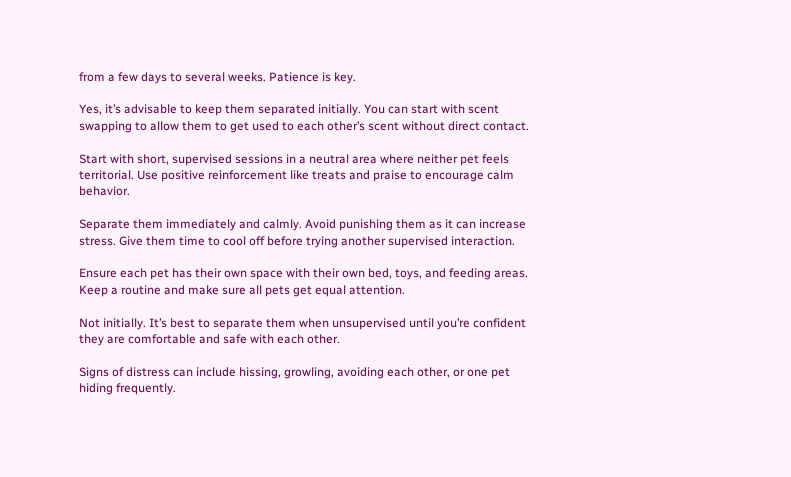from a few days to several weeks. Patience is key.

Yes, it’s advisable to keep them separated initially. You can start with scent swapping to allow them to get used to each other’s scent without direct contact.

Start with short, supervised sessions in a neutral area where neither pet feels territorial. Use positive reinforcement like treats and praise to encourage calm behavior.

Separate them immediately and calmly. Avoid punishing them as it can increase stress. Give them time to cool off before trying another supervised interaction.

Ensure each pet has their own space with their own bed, toys, and feeding areas. Keep a routine and make sure all pets get equal attention.

Not initially. It’s best to separate them when unsupervised until you’re confident they are comfortable and safe with each other.

Signs of distress can include hissing, growling, avoiding each other, or one pet hiding frequently.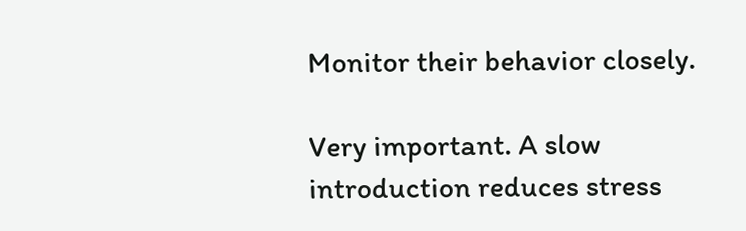Monitor their behavior closely.

Very important. A slow introduction reduces stress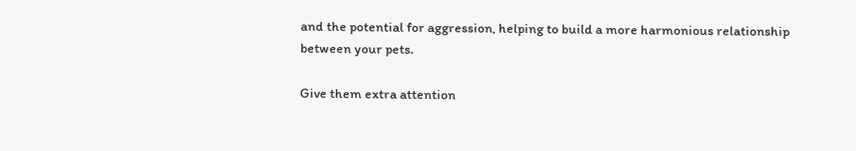and the potential for aggression, helping to build a more harmonious relationship between your pets.

Give them extra attention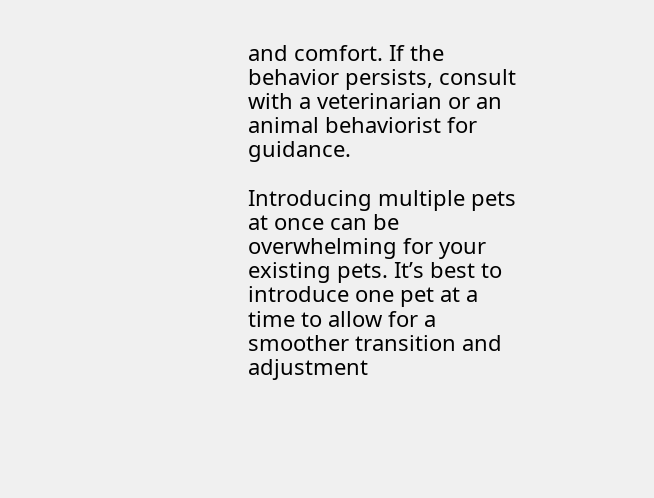and comfort. If the behavior persists, consult with a veterinarian or an animal behaviorist for guidance.

Introducing multiple pets at once can be overwhelming for your existing pets. It’s best to introduce one pet at a time to allow for a smoother transition and adjustment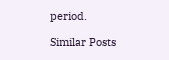period.

Similar Posts